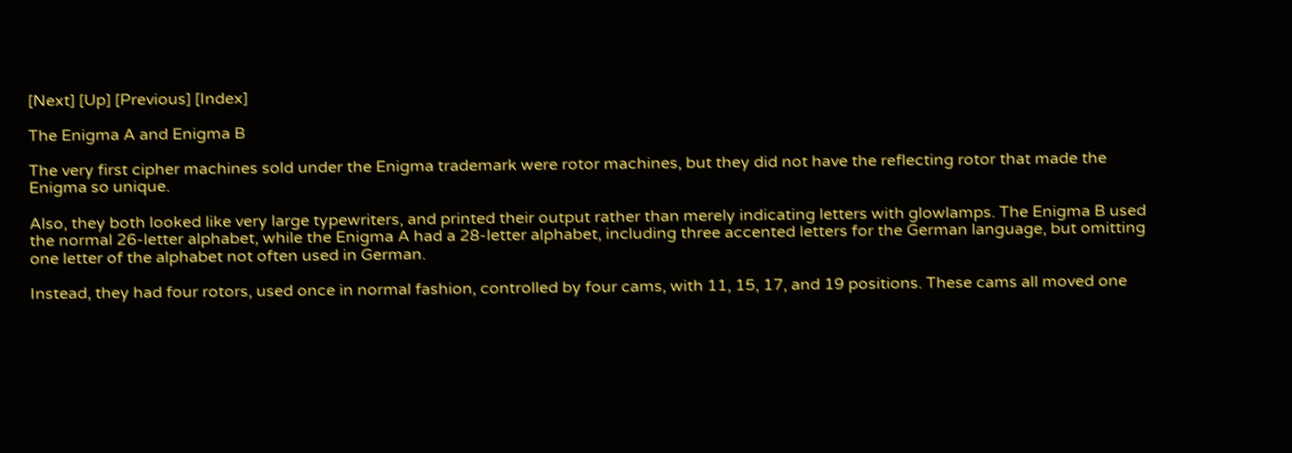[Next] [Up] [Previous] [Index]

The Enigma A and Enigma B

The very first cipher machines sold under the Enigma trademark were rotor machines, but they did not have the reflecting rotor that made the Enigma so unique.

Also, they both looked like very large typewriters, and printed their output rather than merely indicating letters with glowlamps. The Enigma B used the normal 26-letter alphabet, while the Enigma A had a 28-letter alphabet, including three accented letters for the German language, but omitting one letter of the alphabet not often used in German.

Instead, they had four rotors, used once in normal fashion, controlled by four cams, with 11, 15, 17, and 19 positions. These cams all moved one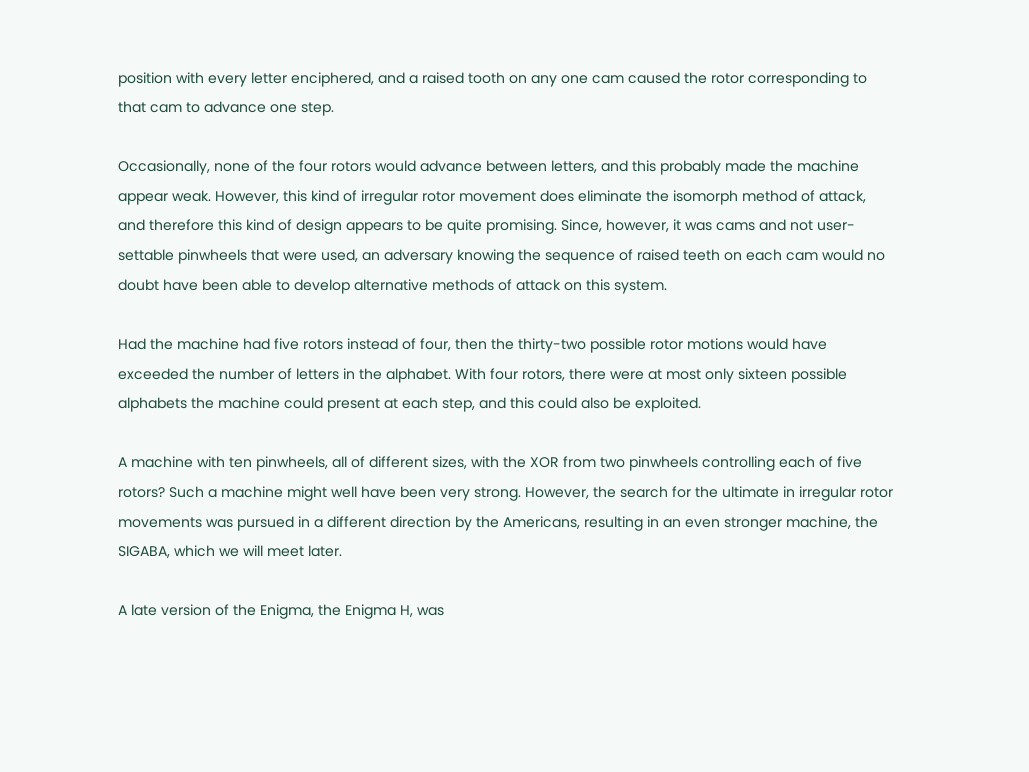position with every letter enciphered, and a raised tooth on any one cam caused the rotor corresponding to that cam to advance one step.

Occasionally, none of the four rotors would advance between letters, and this probably made the machine appear weak. However, this kind of irregular rotor movement does eliminate the isomorph method of attack, and therefore this kind of design appears to be quite promising. Since, however, it was cams and not user-settable pinwheels that were used, an adversary knowing the sequence of raised teeth on each cam would no doubt have been able to develop alternative methods of attack on this system.

Had the machine had five rotors instead of four, then the thirty-two possible rotor motions would have exceeded the number of letters in the alphabet. With four rotors, there were at most only sixteen possible alphabets the machine could present at each step, and this could also be exploited.

A machine with ten pinwheels, all of different sizes, with the XOR from two pinwheels controlling each of five rotors? Such a machine might well have been very strong. However, the search for the ultimate in irregular rotor movements was pursued in a different direction by the Americans, resulting in an even stronger machine, the SIGABA, which we will meet later.

A late version of the Enigma, the Enigma H, was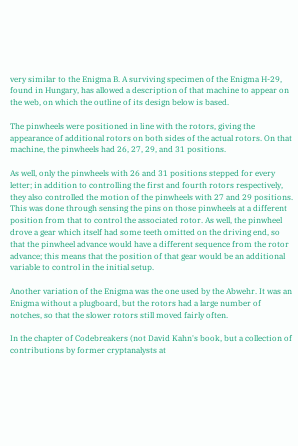very similar to the Enigma B. A surviving specimen of the Enigma H-29, found in Hungary, has allowed a description of that machine to appear on the web, on which the outline of its design below is based.

The pinwheels were positioned in line with the rotors, giving the appearance of additional rotors on both sides of the actual rotors. On that machine, the pinwheels had 26, 27, 29, and 31 positions.

As well, only the pinwheels with 26 and 31 positions stepped for every letter; in addition to controlling the first and fourth rotors respectively, they also controlled the motion of the pinwheels with 27 and 29 positions. This was done through sensing the pins on those pinwheels at a different position from that to control the associated rotor. As well, the pinwheel drove a gear which itself had some teeth omitted on the driving end, so that the pinwheel advance would have a different sequence from the rotor advance; this means that the position of that gear would be an additional variable to control in the initial setup.

Another variation of the Enigma was the one used by the Abwehr. It was an Enigma without a plugboard, but the rotors had a large number of notches, so that the slower rotors still moved fairly often.

In the chapter of Codebreakers (not David Kahn's book, but a collection of contributions by former cryptanalysts at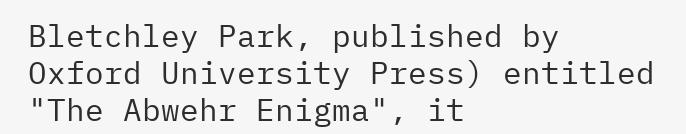Bletchley Park, published by Oxford University Press) entitled "The Abwehr Enigma", it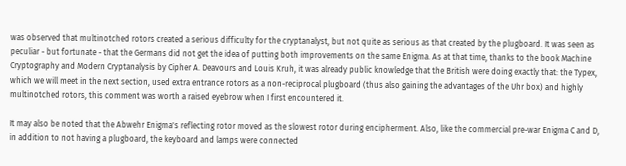was observed that multinotched rotors created a serious difficulty for the cryptanalyst, but not quite as serious as that created by the plugboard. It was seen as peculiar - but fortunate - that the Germans did not get the idea of putting both improvements on the same Enigma. As at that time, thanks to the book Machine Cryptography and Modern Cryptanalysis by Cipher A. Deavours and Louis Kruh, it was already public knowledge that the British were doing exactly that: the Typex, which we will meet in the next section, used extra entrance rotors as a non-reciprocal plugboard (thus also gaining the advantages of the Uhr box) and highly multinotched rotors, this comment was worth a raised eyebrow when I first encountered it.

It may also be noted that the Abwehr Enigma's reflecting rotor moved as the slowest rotor during encipherment. Also, like the commercial pre-war Enigma C and D, in addition to not having a plugboard, the keyboard and lamps were connected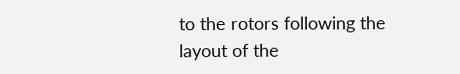to the rotors following the layout of the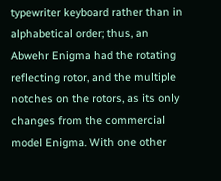typewriter keyboard rather than in alphabetical order; thus, an Abwehr Enigma had the rotating reflecting rotor, and the multiple notches on the rotors, as its only changes from the commercial model Enigma. With one other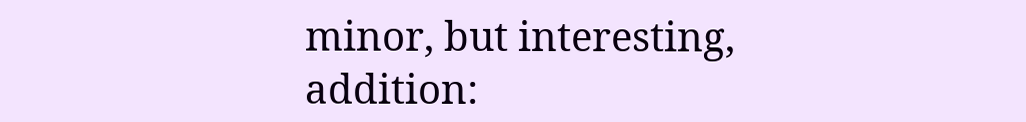minor, but interesting, addition: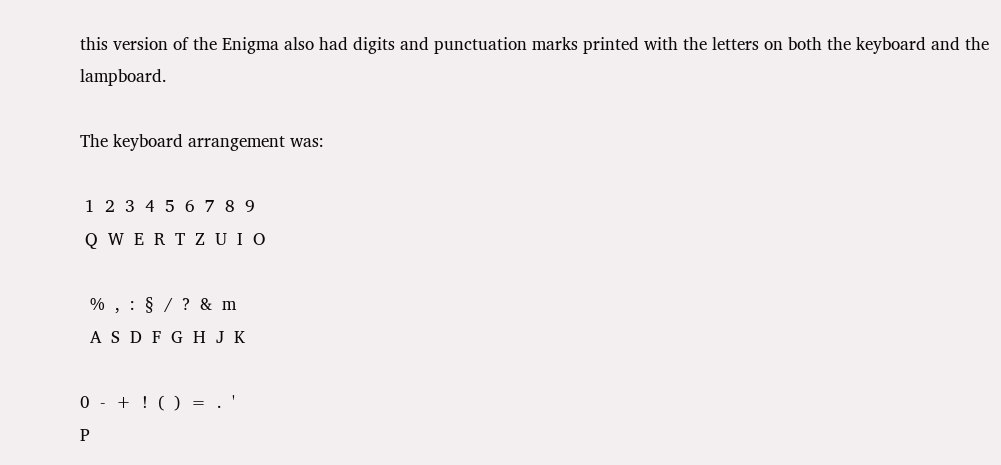this version of the Enigma also had digits and punctuation marks printed with the letters on both the keyboard and the lampboard.

The keyboard arrangement was:

 1  2  3  4  5  6  7  8  9
 Q  W  E  R  T  Z  U  I  O

  %  ,  :  §  /  ?  &  m
  A  S  D  F  G  H  J  K

0  -  +  !  (  )  =  .  '
P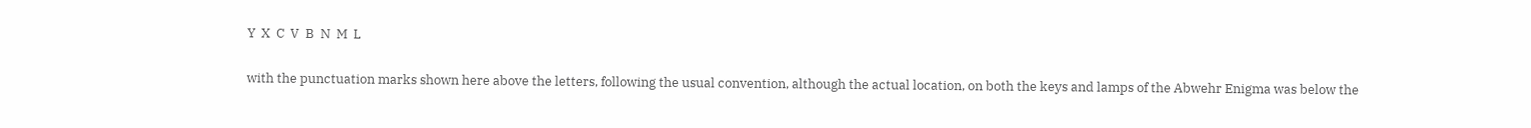Y  X  C  V  B  N  M  L

with the punctuation marks shown here above the letters, following the usual convention, although the actual location, on both the keys and lamps of the Abwehr Enigma was below the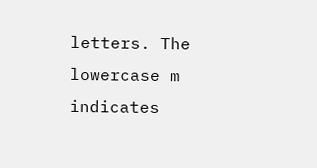letters. The lowercase m indicates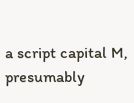a script capital M, presumably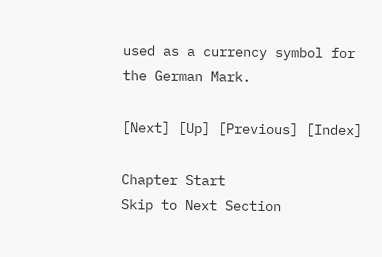used as a currency symbol for the German Mark.

[Next] [Up] [Previous] [Index]

Chapter Start
Skip to Next Section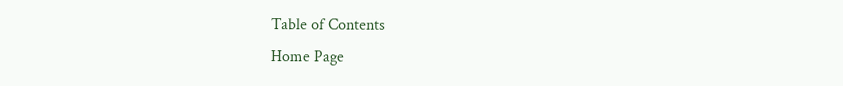Table of Contents
Home Page